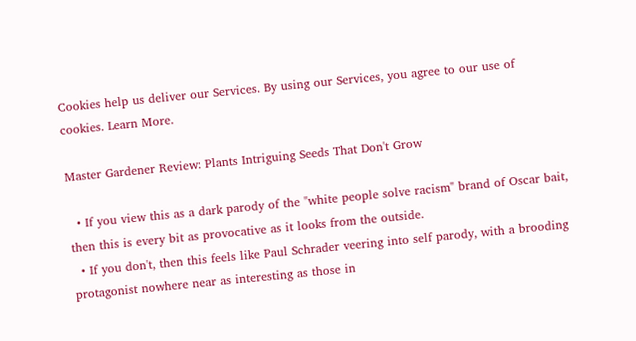Cookies help us deliver our Services. By using our Services, you agree to our use of cookies. Learn More.

Master Gardener Review: Plants Intriguing Seeds That Don't Grow

  • If you view this as a dark parody of the "white people solve racism" brand of Oscar bait, then this is every bit as provocative as it looks from the outside.
  • If you don't, then this feels like Paul Schrader veering into self parody, with a brooding protagonist nowhere near as interesting as those in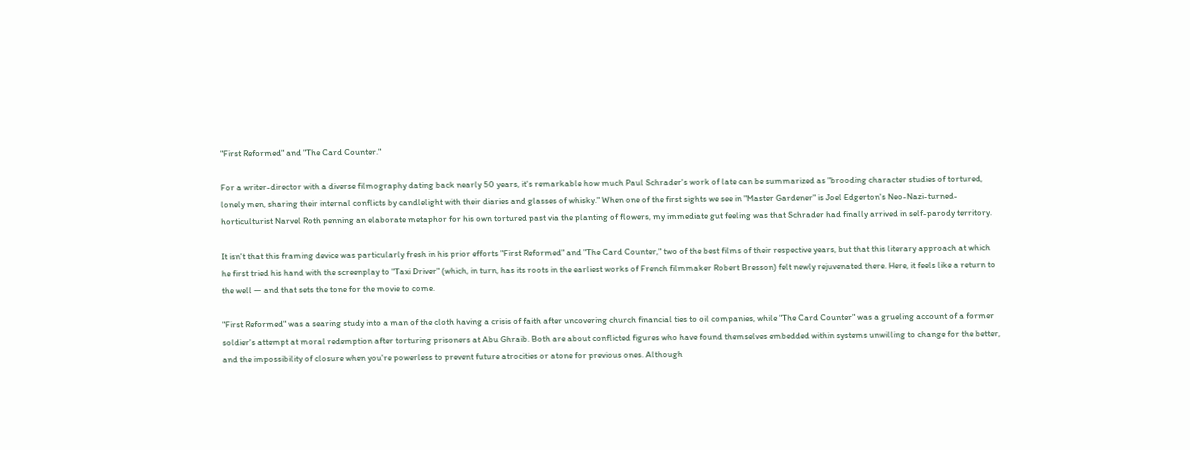"First Reformed" and "The Card Counter."

For a writer-director with a diverse filmography dating back nearly 50 years, it's remarkable how much Paul Schrader's work of late can be summarized as "brooding character studies of tortured, lonely men, sharing their internal conflicts by candlelight with their diaries and glasses of whisky." When one of the first sights we see in "Master Gardener" is Joel Edgerton's Neo-Nazi-turned-horticulturist Narvel Roth penning an elaborate metaphor for his own tortured past via the planting of flowers, my immediate gut feeling was that Schrader had finally arrived in self-parody territory.

It isn't that this framing device was particularly fresh in his prior efforts "First Reformed" and "The Card Counter," two of the best films of their respective years, but that this literary approach at which he first tried his hand with the screenplay to "Taxi Driver" (which, in turn, has its roots in the earliest works of French filmmaker Robert Bresson) felt newly rejuvenated there. Here, it feels like a return to the well — and that sets the tone for the movie to come.

"First Reformed" was a searing study into a man of the cloth having a crisis of faith after uncovering church financial ties to oil companies, while "The Card Counter" was a grueling account of a former soldier's attempt at moral redemption after torturing prisoners at Abu Ghraib. Both are about conflicted figures who have found themselves embedded within systems unwilling to change for the better, and the impossibility of closure when you're powerless to prevent future atrocities or atone for previous ones. Although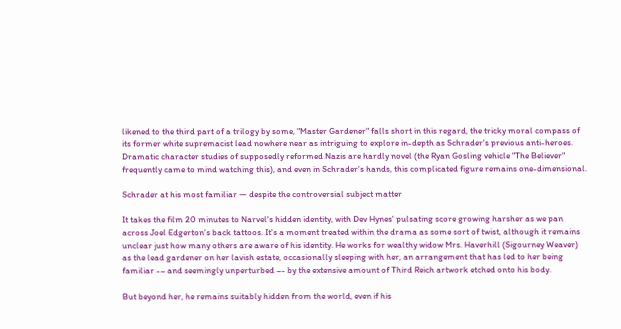likened to the third part of a trilogy by some, "Master Gardener" falls short in this regard, the tricky moral compass of its former white supremacist lead nowhere near as intriguing to explore in-depth as Schrader's previous anti-heroes. Dramatic character studies of supposedly reformed Nazis are hardly novel (the Ryan Gosling vehicle "The Believer" frequently came to mind watching this), and even in Schrader's hands, this complicated figure remains one-dimensional.

Schrader at his most familiar — despite the controversial subject matter

It takes the film 20 minutes to Narvel's hidden identity, with Dev Hynes' pulsating score growing harsher as we pan across Joel Edgerton's back tattoos. It's a moment treated within the drama as some sort of twist, although it remains unclear just how many others are aware of his identity. He works for wealthy widow Mrs. Haverhill (Sigourney Weaver) as the lead gardener on her lavish estate, occasionally sleeping with her, an arrangement that has led to her being familiar -– and seemingly unperturbed –- by the extensive amount of Third Reich artwork etched onto his body.

But beyond her, he remains suitably hidden from the world, even if his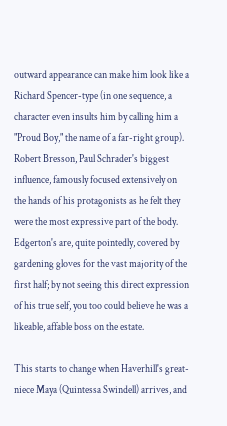outward appearance can make him look like a Richard Spencer-type (in one sequence, a character even insults him by calling him a "Proud Boy," the name of a far-right group). Robert Bresson, Paul Schrader's biggest influence, famously focused extensively on the hands of his protagonists as he felt they were the most expressive part of the body. Edgerton's are, quite pointedly, covered by gardening gloves for the vast majority of the first half; by not seeing this direct expression of his true self, you too could believe he was a likeable, affable boss on the estate.

This starts to change when Haverhill's great-niece Maya (Quintessa Swindell) arrives, and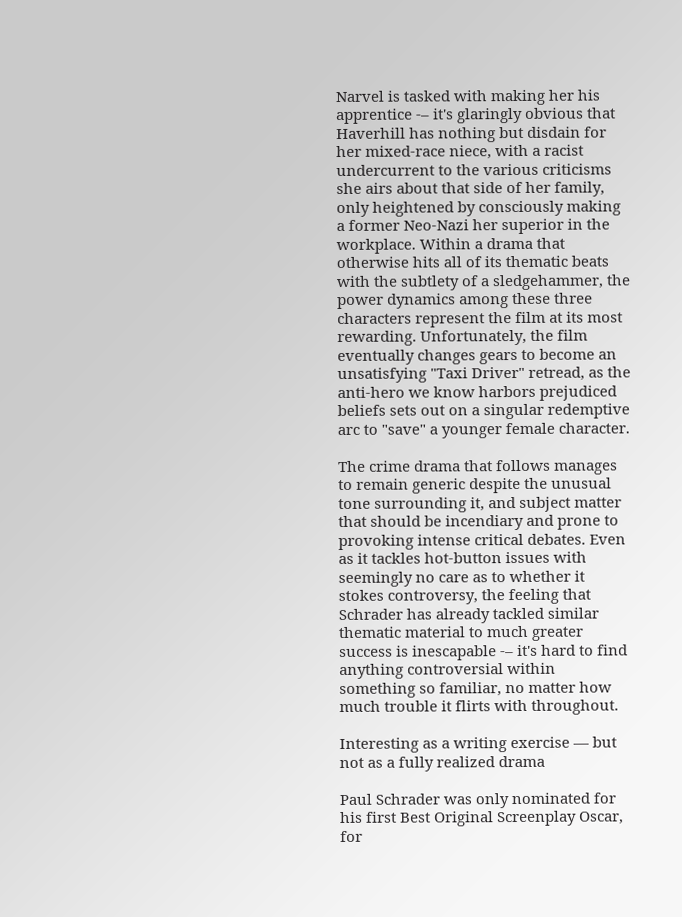Narvel is tasked with making her his apprentice -– it's glaringly obvious that Haverhill has nothing but disdain for her mixed-race niece, with a racist undercurrent to the various criticisms she airs about that side of her family, only heightened by consciously making a former Neo-Nazi her superior in the workplace. Within a drama that otherwise hits all of its thematic beats with the subtlety of a sledgehammer, the power dynamics among these three characters represent the film at its most rewarding. Unfortunately, the film eventually changes gears to become an unsatisfying "Taxi Driver" retread, as the anti-hero we know harbors prejudiced beliefs sets out on a singular redemptive arc to "save" a younger female character.

The crime drama that follows manages to remain generic despite the unusual tone surrounding it, and subject matter that should be incendiary and prone to provoking intense critical debates. Even as it tackles hot-button issues with seemingly no care as to whether it stokes controversy, the feeling that Schrader has already tackled similar thematic material to much greater success is inescapable -– it's hard to find anything controversial within something so familiar, no matter how much trouble it flirts with throughout.

Interesting as a writing exercise — but not as a fully realized drama

Paul Schrader was only nominated for his first Best Original Screenplay Oscar, for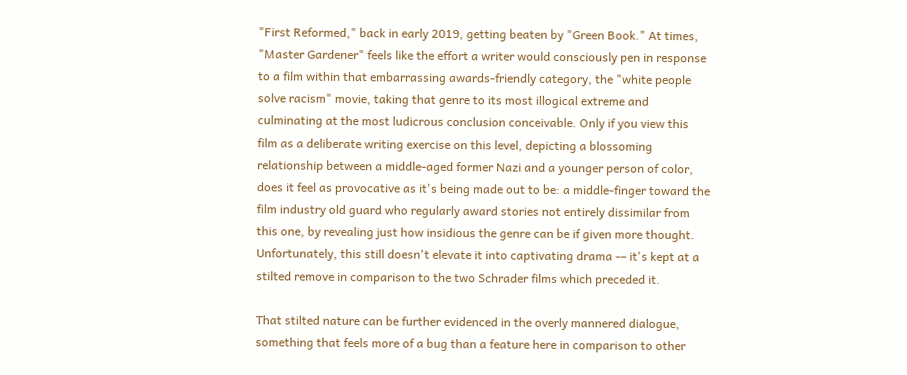"First Reformed," back in early 2019, getting beaten by "Green Book." At times, "Master Gardener" feels like the effort a writer would consciously pen in response to a film within that embarrassing awards-friendly category, the "white people solve racism" movie, taking that genre to its most illogical extreme and culminating at the most ludicrous conclusion conceivable. Only if you view this film as a deliberate writing exercise on this level, depicting a blossoming relationship between a middle-aged former Nazi and a younger person of color, does it feel as provocative as it's being made out to be: a middle-finger toward the film industry old guard who regularly award stories not entirely dissimilar from this one, by revealing just how insidious the genre can be if given more thought. Unfortunately, this still doesn't elevate it into captivating drama -– it's kept at a stilted remove in comparison to the two Schrader films which preceded it.

That stilted nature can be further evidenced in the overly mannered dialogue, something that feels more of a bug than a feature here in comparison to other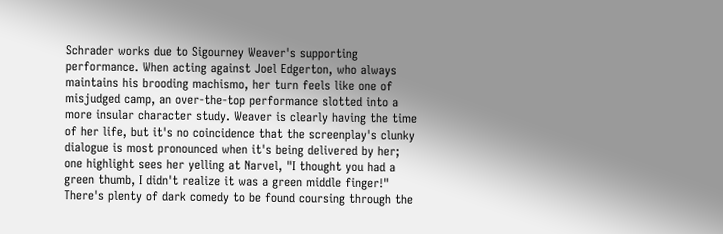Schrader works due to Sigourney Weaver's supporting performance. When acting against Joel Edgerton, who always maintains his brooding machismo, her turn feels like one of misjudged camp, an over-the-top performance slotted into a more insular character study. Weaver is clearly having the time of her life, but it's no coincidence that the screenplay's clunky dialogue is most pronounced when it's being delivered by her; one highlight sees her yelling at Narvel, "I thought you had a green thumb, I didn't realize it was a green middle finger!" There's plenty of dark comedy to be found coursing through the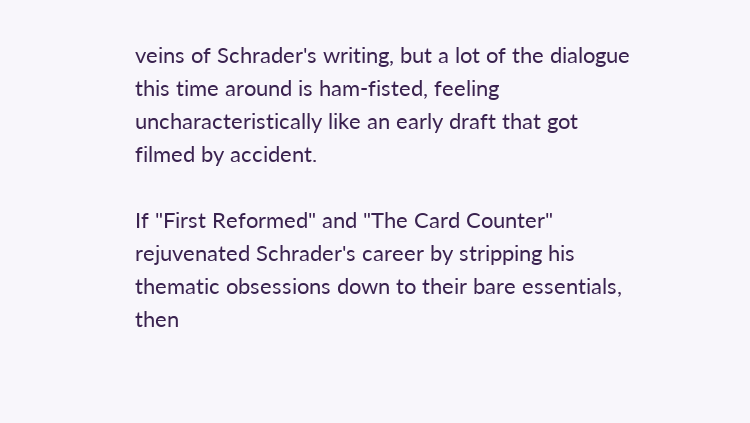veins of Schrader's writing, but a lot of the dialogue this time around is ham-fisted, feeling uncharacteristically like an early draft that got filmed by accident.

If "First Reformed" and "The Card Counter" rejuvenated Schrader's career by stripping his thematic obsessions down to their bare essentials, then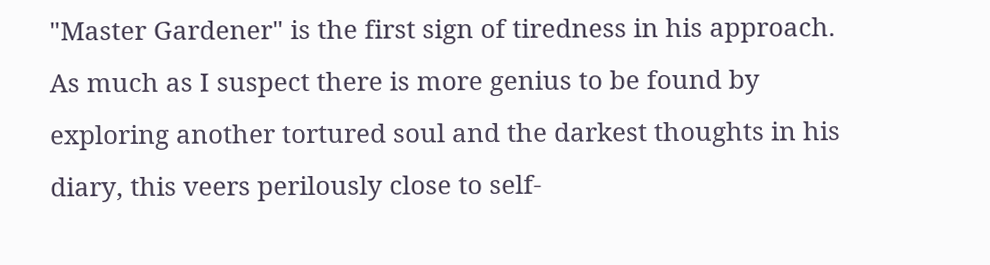"Master Gardener" is the first sign of tiredness in his approach. As much as I suspect there is more genius to be found by exploring another tortured soul and the darkest thoughts in his diary, this veers perilously close to self-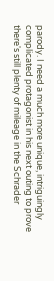parody. I need a much more unique, intriguingly complicated protagonist in his next outing to prove there's still plenty of mileage in the Schrader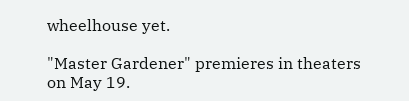wheelhouse yet.

"Master Gardener" premieres in theaters on May 19.